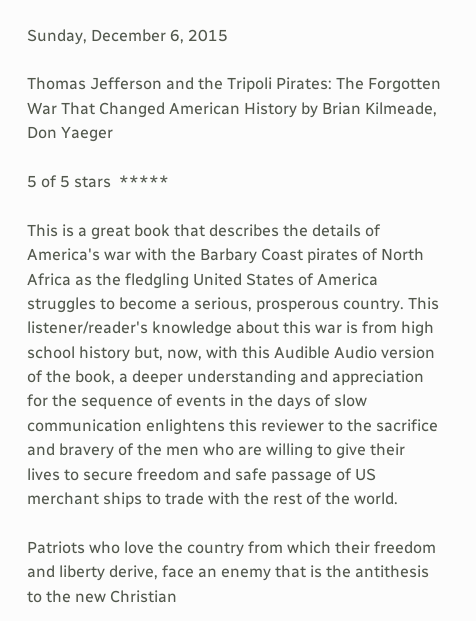Sunday, December 6, 2015

Thomas Jefferson and the Tripoli Pirates: The Forgotten War That Changed American History by Brian Kilmeade, Don Yaeger

5 of 5 stars  *****

This is a great book that describes the details of America's war with the Barbary Coast pirates of North Africa as the fledgling United States of America struggles to become a serious, prosperous country. This listener/reader's knowledge about this war is from high school history but, now, with this Audible Audio version of the book, a deeper understanding and appreciation for the sequence of events in the days of slow communication enlightens this reviewer to the sacrifice and bravery of the men who are willing to give their lives to secure freedom and safe passage of US merchant ships to trade with the rest of the world.

Patriots who love the country from which their freedom and liberty derive, face an enemy that is the antithesis to the new Christian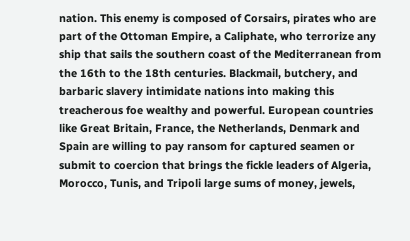nation. This enemy is composed of Corsairs, pirates who are part of the Ottoman Empire, a Caliphate, who terrorize any ship that sails the southern coast of the Mediterranean from the 16th to the 18th centuries. Blackmail, butchery, and barbaric slavery intimidate nations into making this treacherous foe wealthy and powerful. European countries like Great Britain, France, the Netherlands, Denmark and Spain are willing to pay ransom for captured seamen or submit to coercion that brings the fickle leaders of Algeria, Morocco, Tunis, and Tripoli large sums of money, jewels,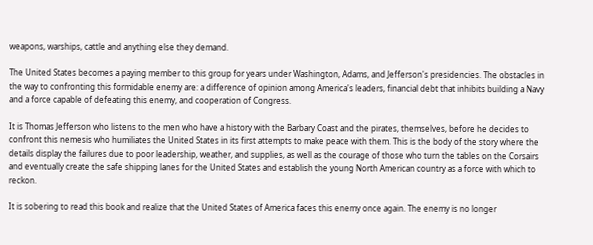weapons, warships, cattle and anything else they demand.

The United States becomes a paying member to this group for years under Washington, Adams, and Jefferson's presidencies. The obstacles in the way to confronting this formidable enemy are: a difference of opinion among America's leaders, financial debt that inhibits building a Navy and a force capable of defeating this enemy, and cooperation of Congress.

It is Thomas Jefferson who listens to the men who have a history with the Barbary Coast and the pirates, themselves, before he decides to confront this nemesis who humiliates the United States in its first attempts to make peace with them. This is the body of the story where the details display the failures due to poor leadership, weather, and supplies, as well as the courage of those who turn the tables on the Corsairs and eventually create the safe shipping lanes for the United States and establish the young North American country as a force with which to reckon.

It is sobering to read this book and realize that the United States of America faces this enemy once again. The enemy is no longer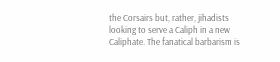the Corsairs but, rather, jihadists looking to serve a Caliph in a new Caliphate. The fanatical barbarism is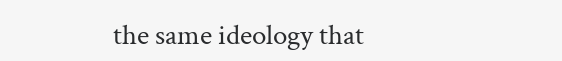the same ideology that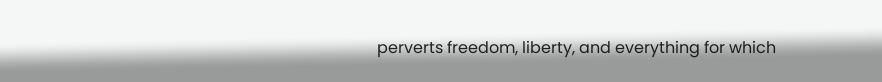perverts freedom, liberty, and everything for which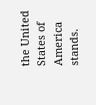the United States of America stands.